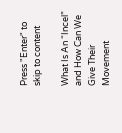Press "Enter" to skip to content

What Is An “Incel” and How Can We Give Their Movement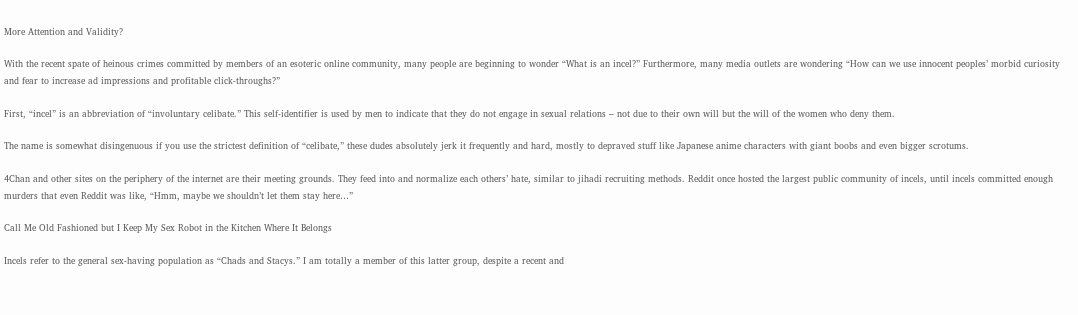More Attention and Validity?

With the recent spate of heinous crimes committed by members of an esoteric online community, many people are beginning to wonder “What is an incel?” Furthermore, many media outlets are wondering “How can we use innocent peoples’ morbid curiosity and fear to increase ad impressions and profitable click-throughs?”

First, “incel” is an abbreviation of “involuntary celibate.” This self-identifier is used by men to indicate that they do not engage in sexual relations – not due to their own will but the will of the women who deny them.

The name is somewhat disingenuous if you use the strictest definition of “celibate,” these dudes absolutely jerk it frequently and hard, mostly to depraved stuff like Japanese anime characters with giant boobs and even bigger scrotums.

4Chan and other sites on the periphery of the internet are their meeting grounds. They feed into and normalize each others’ hate, similar to jihadi recruiting methods. Reddit once hosted the largest public community of incels, until incels committed enough murders that even Reddit was like, “Hmm, maybe we shouldn’t let them stay here…”

Call Me Old Fashioned but I Keep My Sex Robot in the Kitchen Where It Belongs

Incels refer to the general sex-having population as “Chads and Stacys.” I am totally a member of this latter group, despite a recent and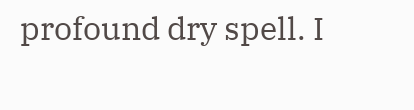profound dry spell. I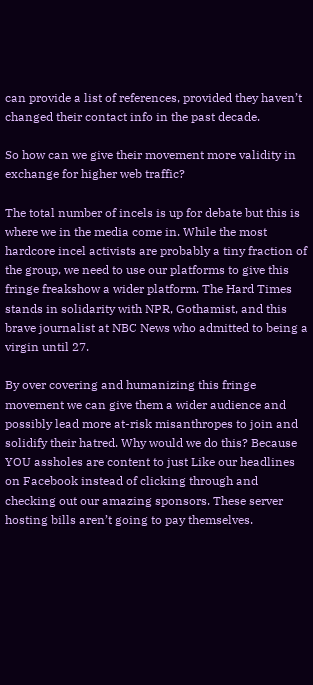can provide a list of references, provided they haven’t changed their contact info in the past decade.

So how can we give their movement more validity in exchange for higher web traffic?

The total number of incels is up for debate but this is where we in the media come in. While the most hardcore incel activists are probably a tiny fraction of the group, we need to use our platforms to give this fringe freakshow a wider platform. The Hard Times stands in solidarity with NPR, Gothamist, and this brave journalist at NBC News who admitted to being a virgin until 27.

By over covering and humanizing this fringe movement we can give them a wider audience and possibly lead more at-risk misanthropes to join and solidify their hatred. Why would we do this? Because YOU assholes are content to just Like our headlines on Facebook instead of clicking through and checking out our amazing sponsors. These server hosting bills aren’t going to pay themselves.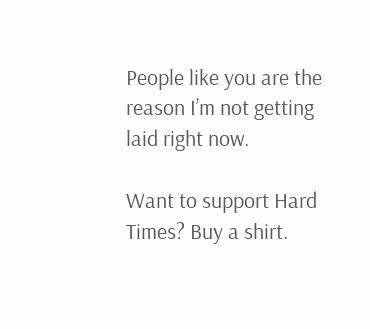People like you are the reason I’m not getting laid right now.

Want to support Hard Times? Buy a shirt.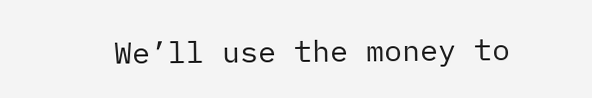We’ll use the money to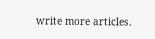write more articles.